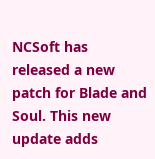NCSoft has released a new patch for Blade and Soul. This new update adds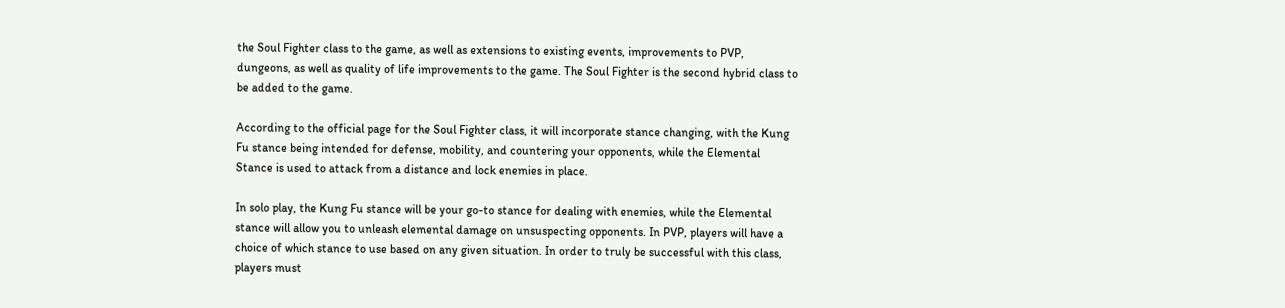the Soul Fighter class to the game, as well as extensions to existing events, improvements to PVP, dungeons, as well as quality of life improvements to the game. The Soul Fighter is the second hybrid class to be added to the game.

According to the official page for the Soul Fighter class, it will incorporate stance changing, with the Kung Fu stance being intended for defense, mobility, and countering your opponents, while the Elemental Stance is used to attack from a distance and lock enemies in place.

In solo play, the Kung Fu stance will be your go-to stance for dealing with enemies, while the Elemental stance will allow you to unleash elemental damage on unsuspecting opponents. In PVP, players will have a choice of which stance to use based on any given situation. In order to truly be successful with this class, players must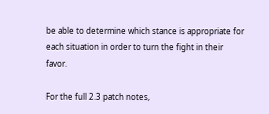be able to determine which stance is appropriate for each situation in order to turn the fight in their favor.

For the full 2.3 patch notes,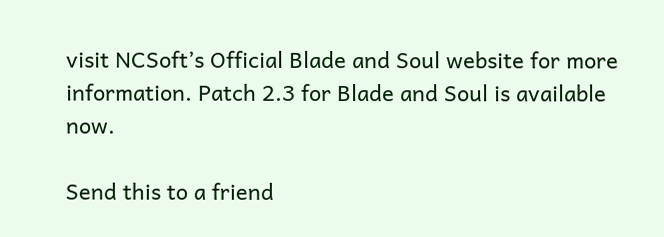visit NCSoft’s Official Blade and Soul website for more information. Patch 2.3 for Blade and Soul is available now.

Send this to a friend